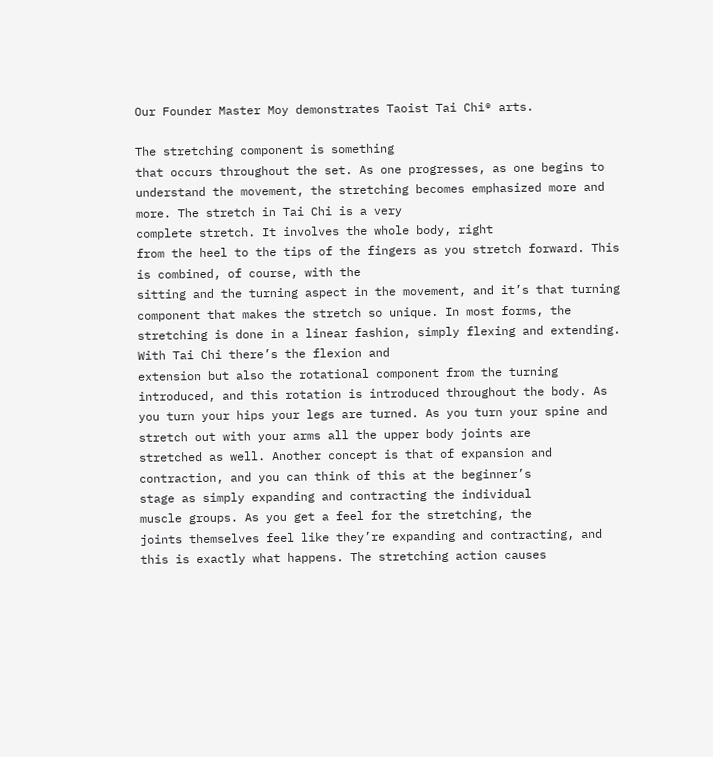Our Founder Master Moy demonstrates Taoist Tai Chi® arts.

The stretching component is something
that occurs throughout the set. As one progresses, as one begins to
understand the movement, the stretching becomes emphasized more and more. The stretch in Tai Chi is a very
complete stretch. It involves the whole body, right
from the heel to the tips of the fingers as you stretch forward. This is combined, of course, with the
sitting and the turning aspect in the movement, and it’s that turning component that makes the stretch so unique. In most forms, the stretching is done in a linear fashion, simply flexing and extending. With Tai Chi there’s the flexion and
extension but also the rotational component from the turning introduced, and this rotation is introduced throughout the body. As you turn your hips your legs are turned. As you turn your spine and stretch out with your arms all the upper body joints are
stretched as well. Another concept is that of expansion and
contraction, and you can think of this at the beginner’s
stage as simply expanding and contracting the individual
muscle groups. As you get a feel for the stretching, the
joints themselves feel like they’re expanding and contracting, and this is exactly what happens. The stretching action causes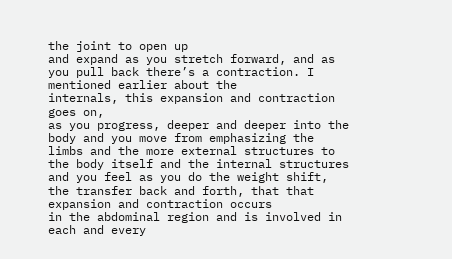the joint to open up
and expand as you stretch forward, and as you pull back there’s a contraction. I mentioned earlier about the
internals, this expansion and contraction goes on,
as you progress, deeper and deeper into the body and you move from emphasizing the limbs and the more external structures to the body itself and the internal structures and you feel as you do the weight shift, the transfer back and forth, that that expansion and contraction occurs
in the abdominal region and is involved in each and every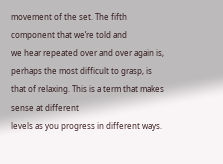movement of the set. The fifth component that we’re told and
we hear repeated over and over again is, perhaps the most difficult to grasp, is that of relaxing. This is a term that makes sense at different
levels as you progress in different ways.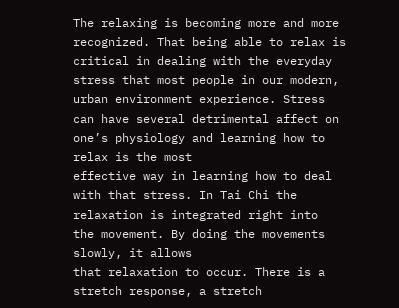The relaxing is becoming more and more recognized. That being able to relax is critical in dealing with the everyday stress that most people in our modern, urban environment experience. Stress can have several detrimental affect on one’s physiology and learning how to relax is the most
effective way in learning how to deal with that stress. In Tai Chi the relaxation is integrated right into
the movement. By doing the movements slowly, it allows
that relaxation to occur. There is a stretch response, a stretch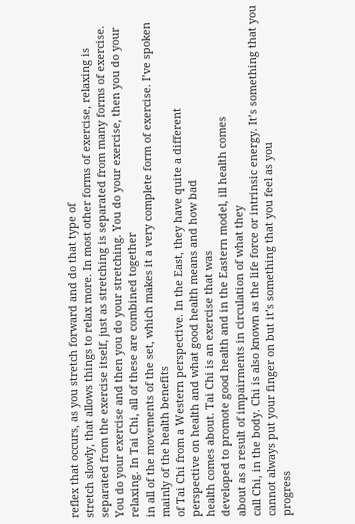reflex that occurs, as you stretch forward and do that type of
stretch slowly, that allows things to relax more. In most other forms of exercise, relaxing is
separated from the exercise itself, just as stretching is separated from many forms of exercise. You do your exercise and then you do your stretching. You do your exercise, then you do your relaxing. In Tai Chi, all of these are combined together
in all of the movements of the set, which makes it a very complete form of exercise. I’ve spoken mainly of the health benefits
of Tai Chi from a Western perspective. In the East, they have quite a different
perspective on health and what good health means and how bad
health comes about. Tai Chi is an exercise that was
developed to promote good health and in the Eastern model, ill health comes
about as a result of impairments in circulation of what they
call Chi, in the body. Chi is also known as the life force or intrinsic energy. It’s something that you cannot always put your finger on but it’s something that you feel as you
progress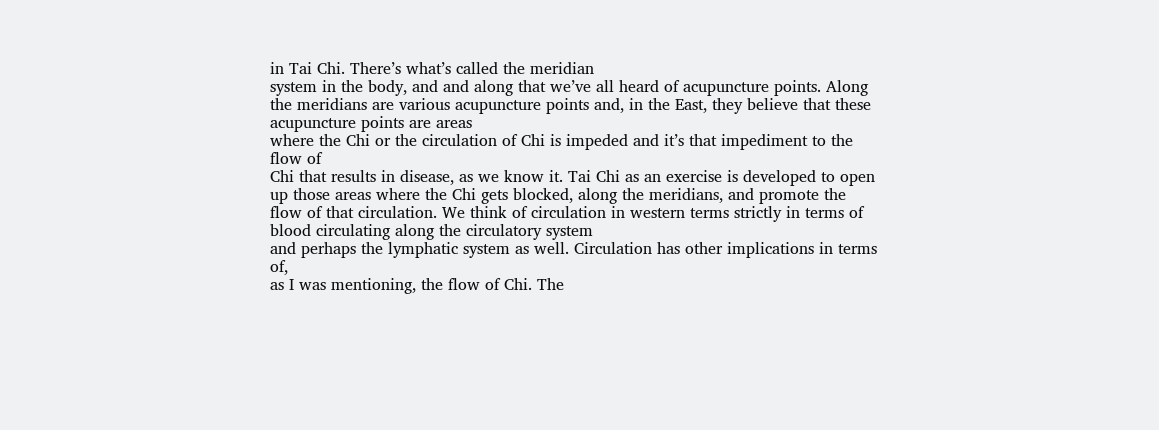in Tai Chi. There’s what’s called the meridian
system in the body, and and along that we’ve all heard of acupuncture points. Along the meridians are various acupuncture points and, in the East, they believe that these acupuncture points are areas
where the Chi or the circulation of Chi is impeded and it’s that impediment to the flow of
Chi that results in disease, as we know it. Tai Chi as an exercise is developed to open
up those areas where the Chi gets blocked, along the meridians, and promote the flow of that circulation. We think of circulation in western terms strictly in terms of blood circulating along the circulatory system
and perhaps the lymphatic system as well. Circulation has other implications in terms of,
as I was mentioning, the flow of Chi. The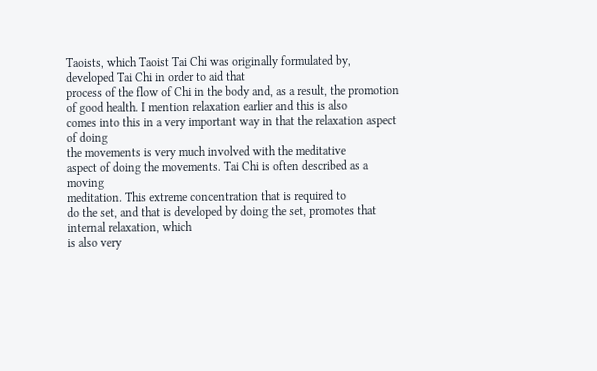Taoists, which Taoist Tai Chi was originally formulated by, developed Tai Chi in order to aid that
process of the flow of Chi in the body and, as a result, the promotion
of good health. I mention relaxation earlier and this is also
comes into this in a very important way in that the relaxation aspect of doing
the movements is very much involved with the meditative
aspect of doing the movements. Tai Chi is often described as a moving
meditation. This extreme concentration that is required to
do the set, and that is developed by doing the set, promotes that internal relaxation, which
is also very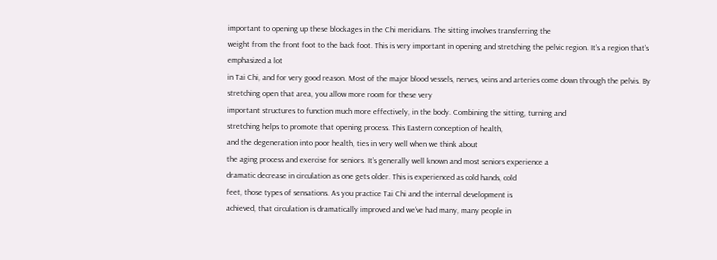important to opening up these blockages in the Chi meridians. The sitting involves transferring the
weight from the front foot to the back foot. This is very important in opening and stretching the pelvic region. It’s a region that’s emphasized a lot
in Tai Chi, and for very good reason. Most of the major blood vessels, nerves, veins and arteries come down through the pelvis. By stretching open that area, you allow more room for these very
important structures to function much more effectively, in the body. Combining the sitting, turning and
stretching helps to promote that opening process. This Eastern conception of health,
and the degeneration into poor health, ties in very well when we think about
the aging process and exercise for seniors. It’s generally well known and most seniors experience a
dramatic decrease in circulation as one gets older. This is experienced as cold hands, cold
feet, those types of sensations. As you practice Tai Chi and the internal development is
achieved, that circulation is dramatically improved and we’ve had many, many people in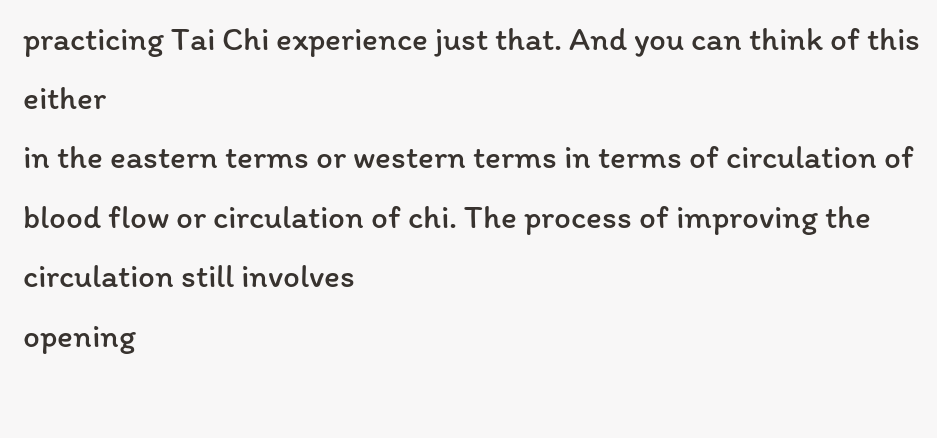practicing Tai Chi experience just that. And you can think of this either
in the eastern terms or western terms in terms of circulation of blood flow or circulation of chi. The process of improving the circulation still involves
opening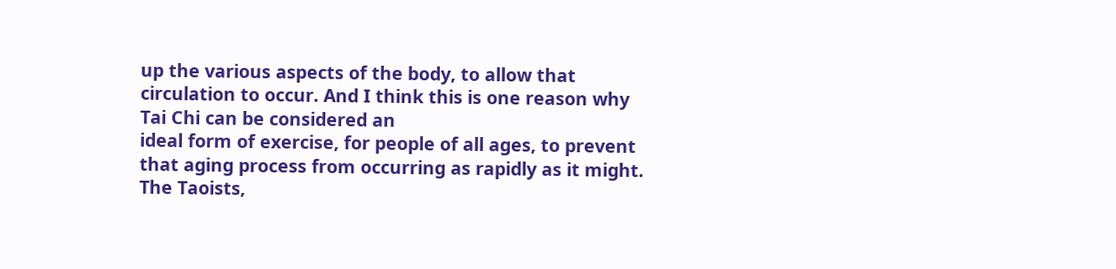up the various aspects of the body, to allow that circulation to occur. And I think this is one reason why Tai Chi can be considered an
ideal form of exercise, for people of all ages, to prevent that aging process from occurring as rapidly as it might. The Taoists,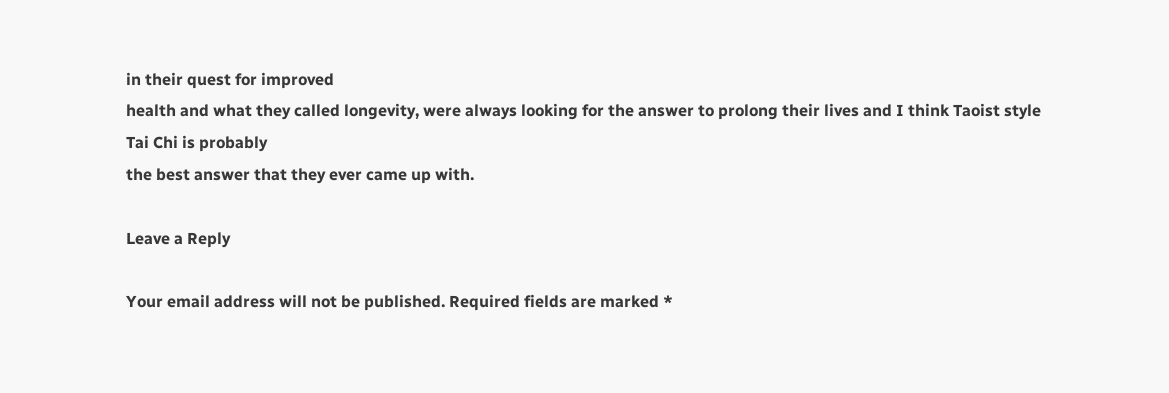in their quest for improved
health and what they called longevity, were always looking for the answer to prolong their lives and I think Taoist style Tai Chi is probably
the best answer that they ever came up with.

Leave a Reply

Your email address will not be published. Required fields are marked *